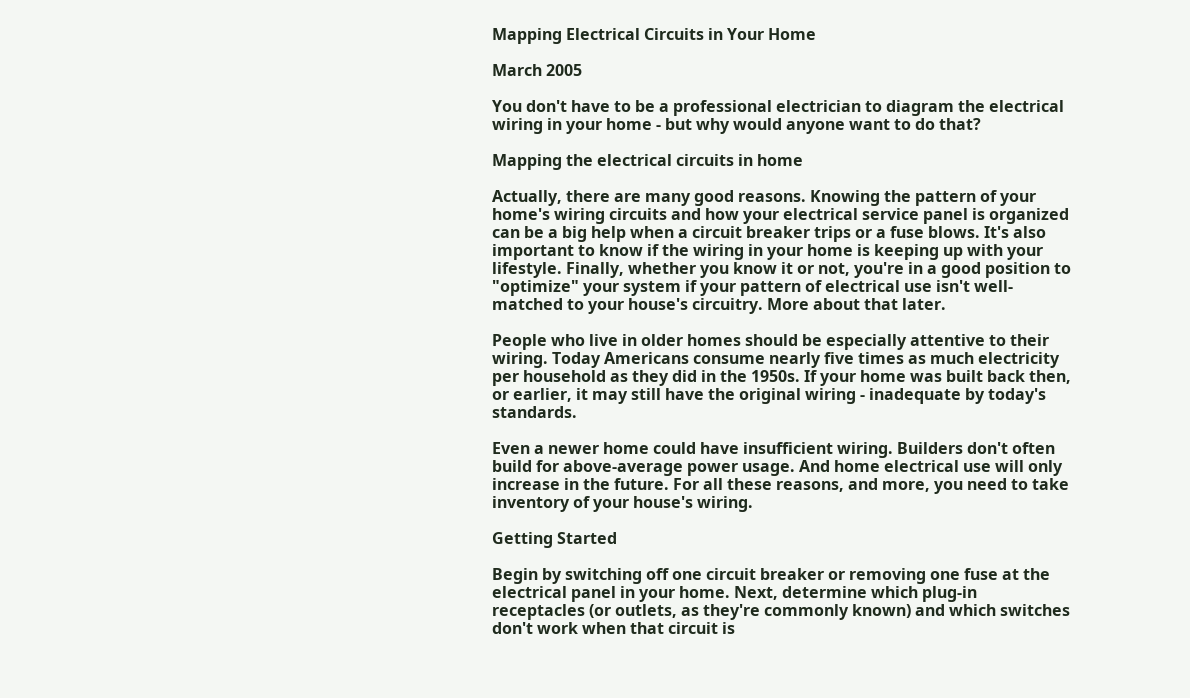Mapping Electrical Circuits in Your Home

March 2005

You don't have to be a professional electrician to diagram the electrical wiring in your home - but why would anyone want to do that?

Mapping the electrical circuits in home

Actually, there are many good reasons. Knowing the pattern of your home's wiring circuits and how your electrical service panel is organized can be a big help when a circuit breaker trips or a fuse blows. It's also important to know if the wiring in your home is keeping up with your lifestyle. Finally, whether you know it or not, you're in a good position to "optimize" your system if your pattern of electrical use isn't well-matched to your house's circuitry. More about that later.

People who live in older homes should be especially attentive to their wiring. Today Americans consume nearly five times as much electricity per household as they did in the 1950s. If your home was built back then, or earlier, it may still have the original wiring - inadequate by today's standards.

Even a newer home could have insufficient wiring. Builders don't often build for above-average power usage. And home electrical use will only increase in the future. For all these reasons, and more, you need to take inventory of your house's wiring.

Getting Started

Begin by switching off one circuit breaker or removing one fuse at the electrical panel in your home. Next, determine which plug-in receptacles (or outlets, as they're commonly known) and which switches don't work when that circuit is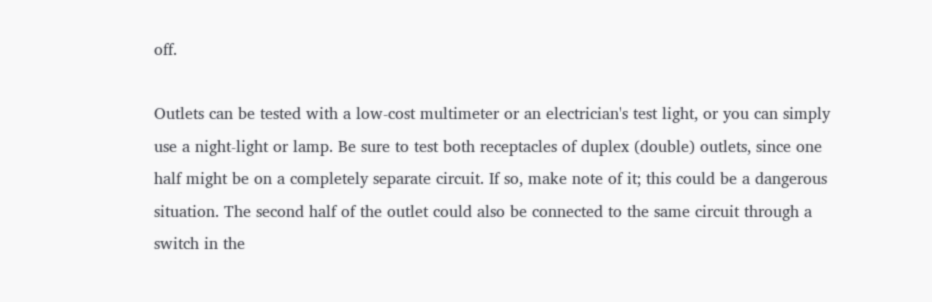off.

Outlets can be tested with a low-cost multimeter or an electrician's test light, or you can simply use a night-light or lamp. Be sure to test both receptacles of duplex (double) outlets, since one half might be on a completely separate circuit. If so, make note of it; this could be a dangerous situation. The second half of the outlet could also be connected to the same circuit through a switch in the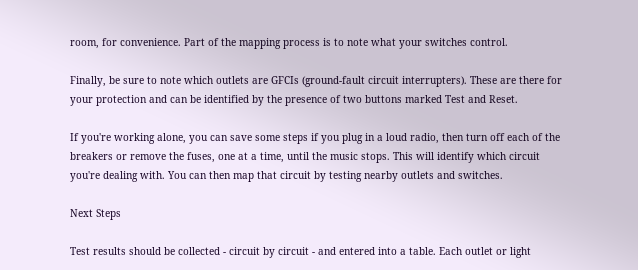room, for convenience. Part of the mapping process is to note what your switches control.

Finally, be sure to note which outlets are GFCIs (ground-fault circuit interrupters). These are there for your protection and can be identified by the presence of two buttons marked Test and Reset.

If you're working alone, you can save some steps if you plug in a loud radio, then turn off each of the breakers or remove the fuses, one at a time, until the music stops. This will identify which circuit you're dealing with. You can then map that circuit by testing nearby outlets and switches.

Next Steps

Test results should be collected - circuit by circuit - and entered into a table. Each outlet or light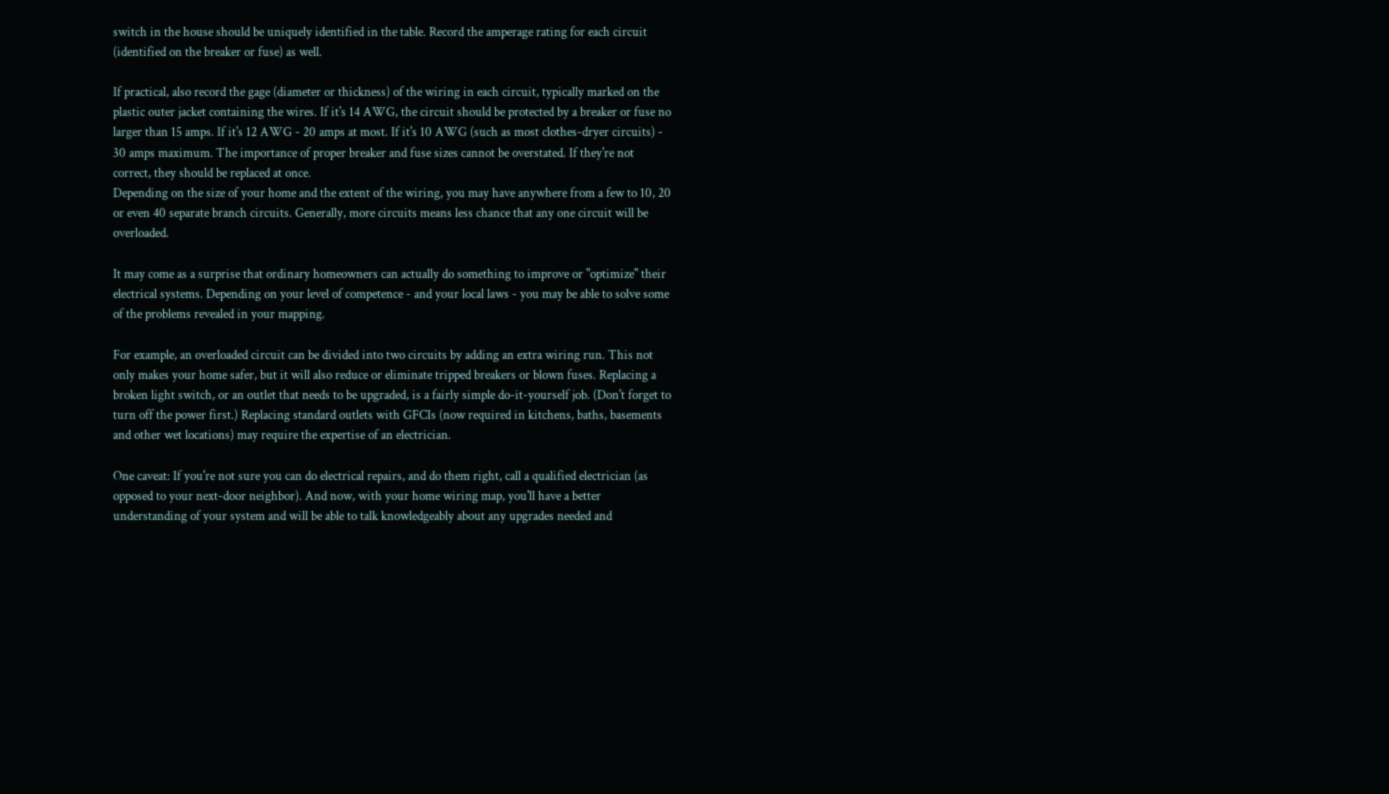switch in the house should be uniquely identified in the table. Record the amperage rating for each circuit (identified on the breaker or fuse) as well.

If practical, also record the gage (diameter or thickness) of the wiring in each circuit, typically marked on the plastic outer jacket containing the wires. If it's 14 AWG, the circuit should be protected by a breaker or fuse no larger than 15 amps. If it's 12 AWG - 20 amps at most. If it's 10 AWG (such as most clothes-dryer circuits) - 30 amps maximum. The importance of proper breaker and fuse sizes cannot be overstated. If they're not correct, they should be replaced at once.
Depending on the size of your home and the extent of the wiring, you may have anywhere from a few to 10, 20 or even 40 separate branch circuits. Generally, more circuits means less chance that any one circuit will be overloaded.

It may come as a surprise that ordinary homeowners can actually do something to improve or "optimize" their electrical systems. Depending on your level of competence - and your local laws - you may be able to solve some of the problems revealed in your mapping.

For example, an overloaded circuit can be divided into two circuits by adding an extra wiring run. This not only makes your home safer, but it will also reduce or eliminate tripped breakers or blown fuses. Replacing a broken light switch, or an outlet that needs to be upgraded, is a fairly simple do-it-yourself job. (Don't forget to turn off the power first.) Replacing standard outlets with GFCIs (now required in kitchens, baths, basements and other wet locations) may require the expertise of an electrician.

One caveat: If you're not sure you can do electrical repairs, and do them right, call a qualified electrician (as opposed to your next-door neighbor). And now, with your home wiring map, you'll have a better understanding of your system and will be able to talk knowledgeably about any upgrades needed and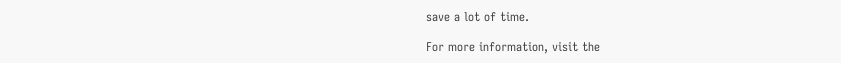save a lot of time.

For more information, visit the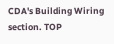CDA's Building Wiring section. TOP